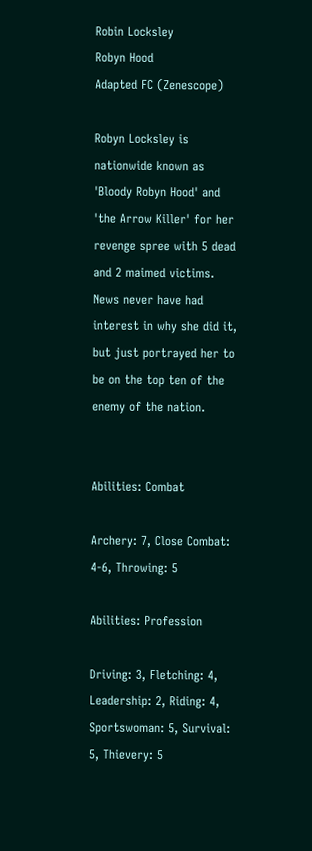Robin Locksley
Robyn Hood
Adapted FC (Zenescope)

Robyn Locksley is nationwide known as 'Bloody Robyn Hood' and 'the Arrow Killer' for her revenge spree with 5 dead and 2 maimed victims. News never have had interest in why she did it, but just portrayed her to be on the top ten of the enemy of the nation.


Abilities: Combat

Archery: 7, Close Combat: 4-6, Throwing: 5

Abilities: Profession

Driving: 3, Fletching: 4, Leadership: 2, Riding: 4, Sportswoman: 5, Survival: 5, Thievery: 5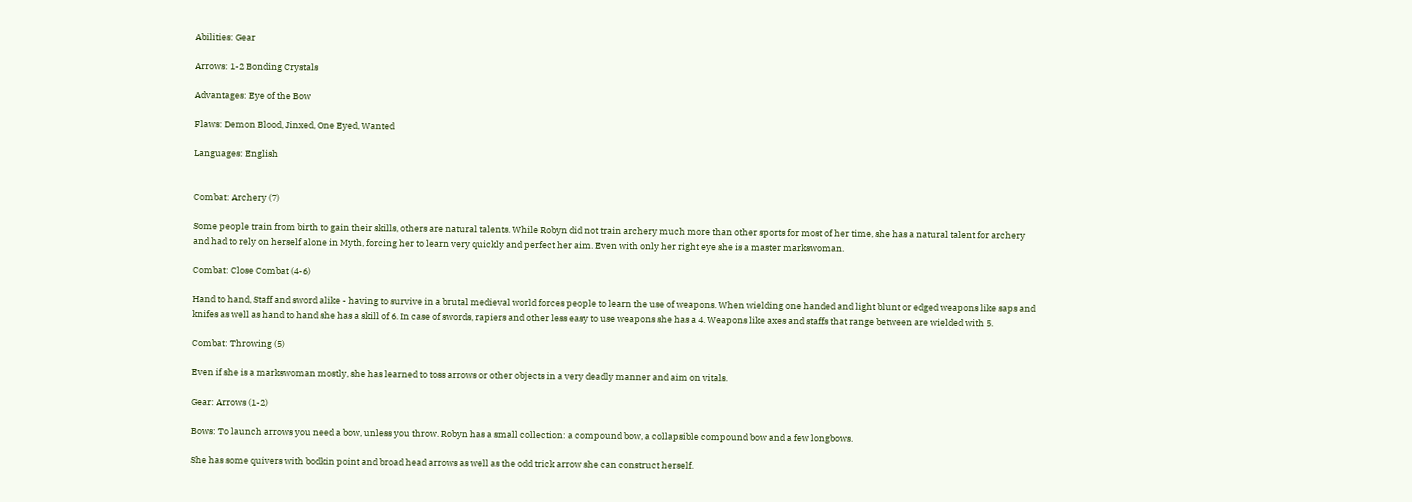Abilities: Gear

Arrows: 1-2 Bonding Crystals

Advantages: Eye of the Bow

Flaws: Demon Blood, Jinxed, One Eyed, Wanted

Languages: English


Combat: Archery (7)

Some people train from birth to gain their skills, others are natural talents. While Robyn did not train archery much more than other sports for most of her time, she has a natural talent for archery and had to rely on herself alone in Myth, forcing her to learn very quickly and perfect her aim. Even with only her right eye she is a master markswoman.

Combat: Close Combat (4-6)

Hand to hand, Staff and sword alike - having to survive in a brutal medieval world forces people to learn the use of weapons. When wielding one handed and light blunt or edged weapons like saps and knifes as well as hand to hand she has a skill of 6. In case of swords, rapiers and other less easy to use weapons she has a 4. Weapons like axes and staffs that range between are wielded with 5.

Combat: Throwing (5)

Even if she is a markswoman mostly, she has learned to toss arrows or other objects in a very deadly manner and aim on vitals.

Gear: Arrows (1-2)

Bows: To launch arrows you need a bow, unless you throw. Robyn has a small collection: a compound bow, a collapsible compound bow and a few longbows.

She has some quivers with bodkin point and broad head arrows as well as the odd trick arrow she can construct herself.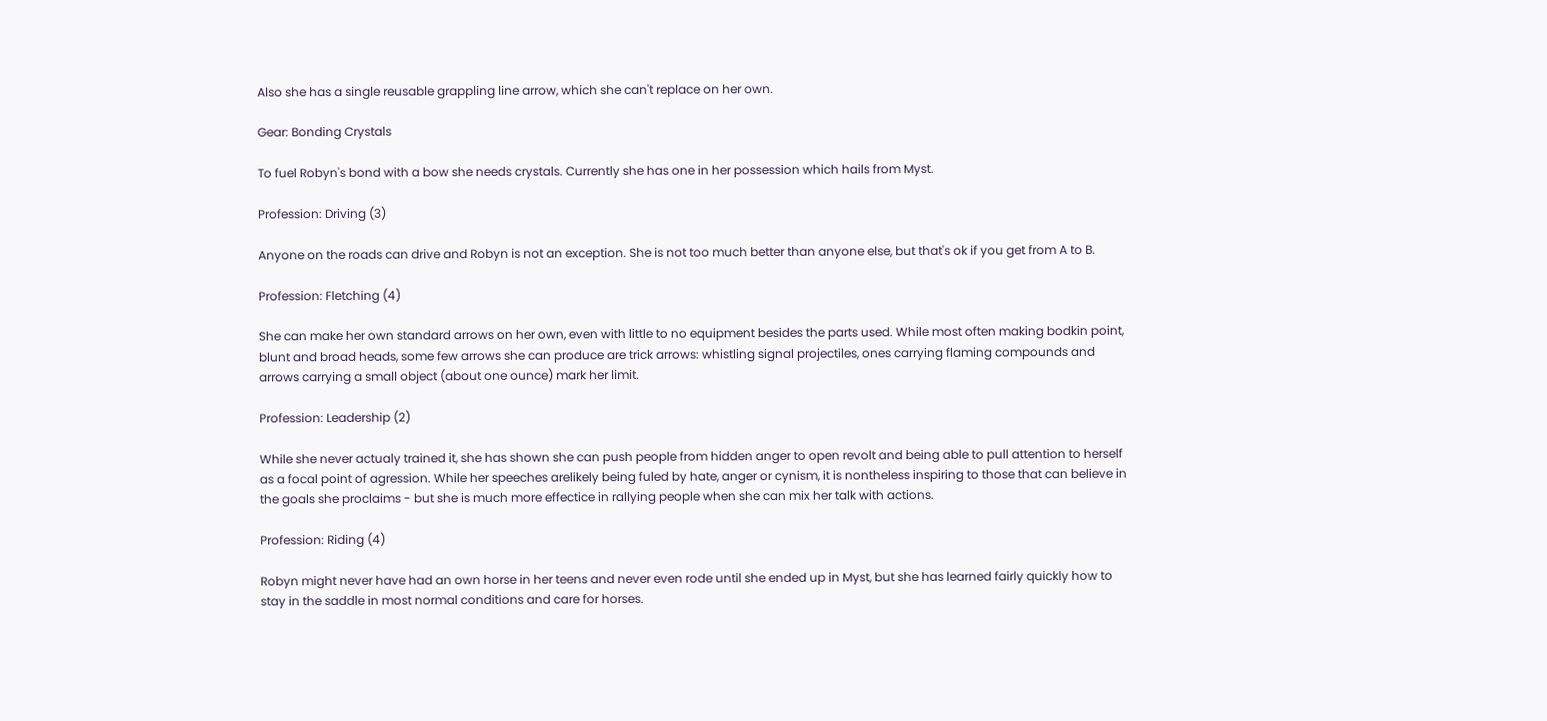Also she has a single reusable grappling line arrow, which she can't replace on her own.

Gear: Bonding Crystals

To fuel Robyn's bond with a bow she needs crystals. Currently she has one in her possession which hails from Myst.

Profession: Driving (3)

Anyone on the roads can drive and Robyn is not an exception. She is not too much better than anyone else, but that's ok if you get from A to B.

Profession: Fletching (4)

She can make her own standard arrows on her own, even with little to no equipment besides the parts used. While most often making bodkin point, blunt and broad heads, some few arrows she can produce are trick arrows: whistling signal projectiles, ones carrying flaming compounds and arrows carrying a small object (about one ounce) mark her limit.

Profession: Leadership (2)

While she never actualy trained it, she has shown she can push people from hidden anger to open revolt and being able to pull attention to herself as a focal point of agression. While her speeches arelikely being fuled by hate, anger or cynism, it is nontheless inspiring to those that can believe in the goals she proclaims - but she is much more effectice in rallying people when she can mix her talk with actions.

Profession: Riding (4)

Robyn might never have had an own horse in her teens and never even rode until she ended up in Myst, but she has learned fairly quickly how to stay in the saddle in most normal conditions and care for horses.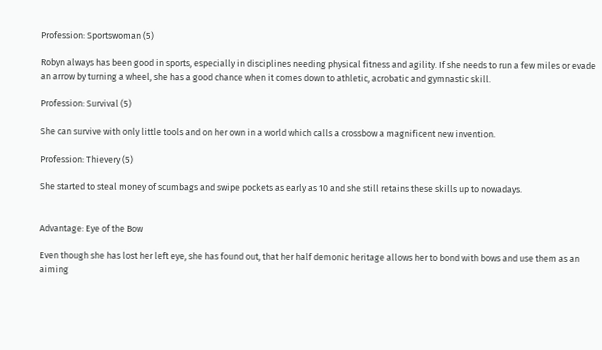Profession: Sportswoman (5)

Robyn always has been good in sports, especially in disciplines needing physical fitness and agility. If she needs to run a few miles or evade an arrow by turning a wheel, she has a good chance when it comes down to athletic, acrobatic and gymnastic skill.

Profession: Survival (5)

She can survive with only little tools and on her own in a world which calls a crossbow a magnificent new invention.

Profession: Thievery (5)

She started to steal money of scumbags and swipe pockets as early as 10 and she still retains these skills up to nowadays.


Advantage: Eye of the Bow

Even though she has lost her left eye, she has found out, that her half demonic heritage allows her to bond with bows and use them as an aiming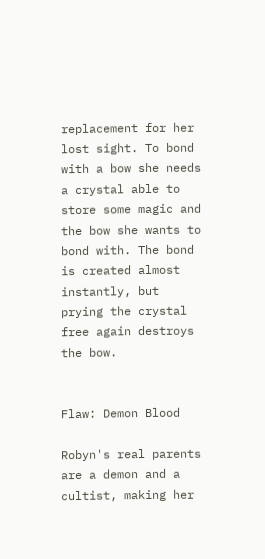replacement for her lost sight. To bond with a bow she needs a crystal able to store some magic and the bow she wants to bond with. The bond is created almost instantly, but prying the crystal free again destroys the bow.


Flaw: Demon Blood

Robyn's real parents are a demon and a cultist, making her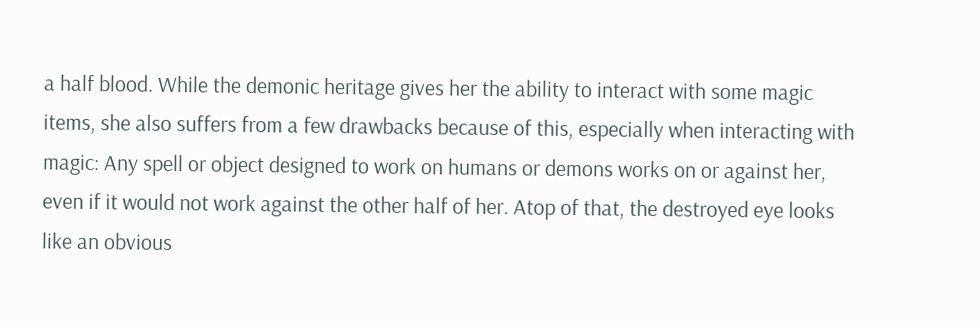a half blood. While the demonic heritage gives her the ability to interact with some magic items, she also suffers from a few drawbacks because of this, especially when interacting with magic: Any spell or object designed to work on humans or demons works on or against her, even if it would not work against the other half of her. Atop of that, the destroyed eye looks like an obvious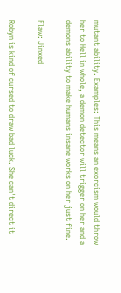mutant ability. Examples: This means an exorcism would throw her to Hell in whole, a demon detector will trigger on her and a demons ability to make humans insane works on her just fine.

Flaw: Jinxed

Robyn is kind of cursed to draw bad luck. She can't direct it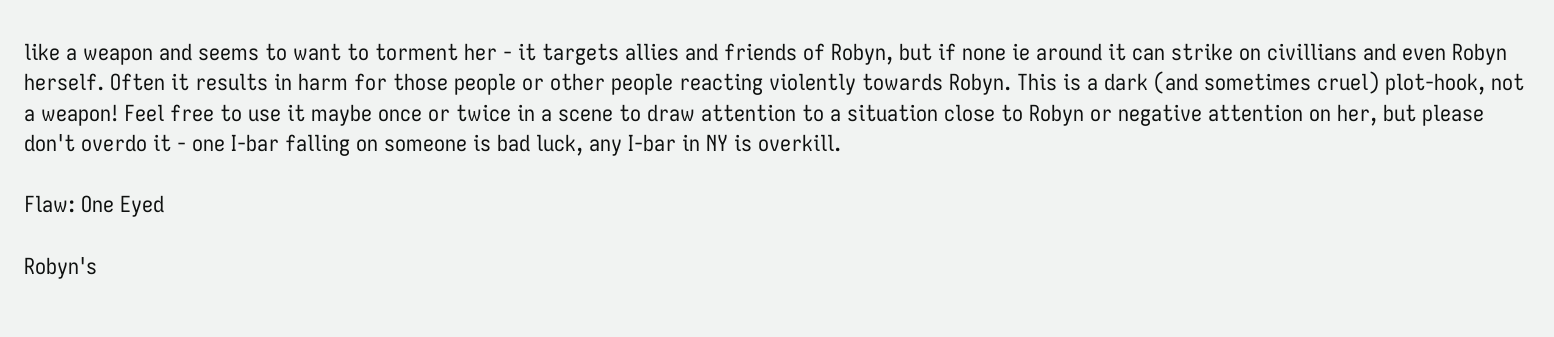like a weapon and seems to want to torment her - it targets allies and friends of Robyn, but if none ie around it can strike on civillians and even Robyn herself. Often it results in harm for those people or other people reacting violently towards Robyn. This is a dark (and sometimes cruel) plot-hook, not a weapon! Feel free to use it maybe once or twice in a scene to draw attention to a situation close to Robyn or negative attention on her, but please don't overdo it - one I-bar falling on someone is bad luck, any I-bar in NY is overkill.

Flaw: One Eyed

Robyn's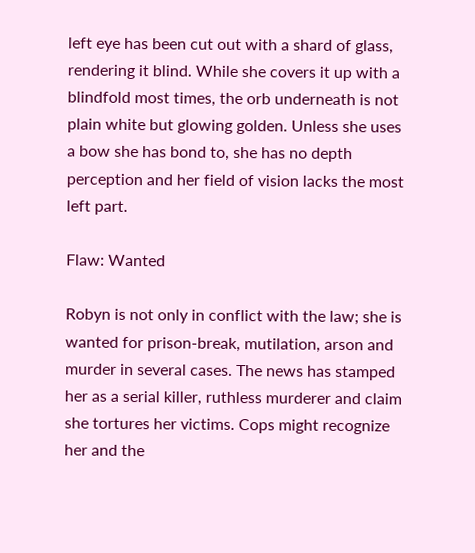left eye has been cut out with a shard of glass, rendering it blind. While she covers it up with a blindfold most times, the orb underneath is not plain white but glowing golden. Unless she uses a bow she has bond to, she has no depth perception and her field of vision lacks the most left part.

Flaw: Wanted

Robyn is not only in conflict with the law; she is wanted for prison-break, mutilation, arson and murder in several cases. The news has stamped her as a serial killer, ruthless murderer and claim she tortures her victims. Cops might recognize her and the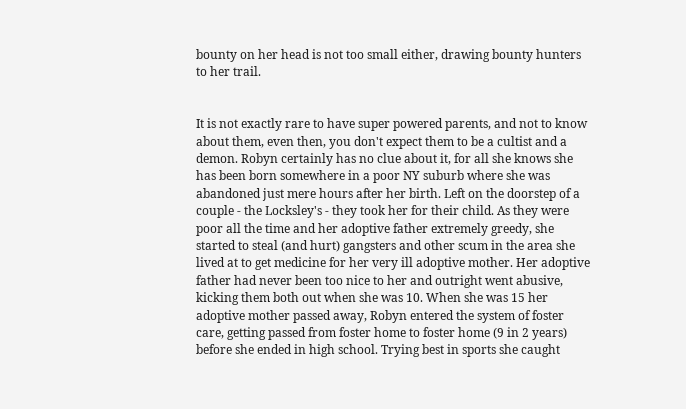bounty on her head is not too small either, drawing bounty hunters to her trail.


It is not exactly rare to have super powered parents, and not to know about them, even then, you don't expect them to be a cultist and a demon. Robyn certainly has no clue about it, for all she knows she has been born somewhere in a poor NY suburb where she was abandoned just mere hours after her birth. Left on the doorstep of a couple - the Locksley's - they took her for their child. As they were poor all the time and her adoptive father extremely greedy, she started to steal (and hurt) gangsters and other scum in the area she lived at to get medicine for her very ill adoptive mother. Her adoptive father had never been too nice to her and outright went abusive, kicking them both out when she was 10. When she was 15 her adoptive mother passed away, Robyn entered the system of foster care, getting passed from foster home to foster home (9 in 2 years) before she ended in high school. Trying best in sports she caught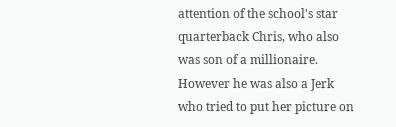attention of the school's star quarterback Chris, who also was son of a millionaire. However he was also a Jerk who tried to put her picture on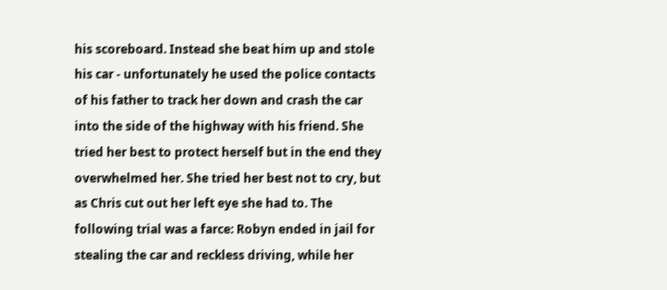his scoreboard. Instead she beat him up and stole his car - unfortunately he used the police contacts of his father to track her down and crash the car into the side of the highway with his friend. She tried her best to protect herself but in the end they overwhelmed her. She tried her best not to cry, but as Chris cut out her left eye she had to. The following trial was a farce: Robyn ended in jail for stealing the car and reckless driving, while her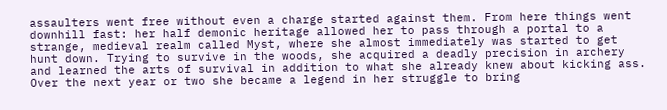assaulters went free without even a charge started against them. From here things went downhill fast: her half demonic heritage allowed her to pass through a portal to a strange, medieval realm called Myst, where she almost immediately was started to get hunt down. Trying to survive in the woods, she acquired a deadly precision in archery and learned the arts of survival in addition to what she already knew about kicking ass. Over the next year or two she became a legend in her struggle to bring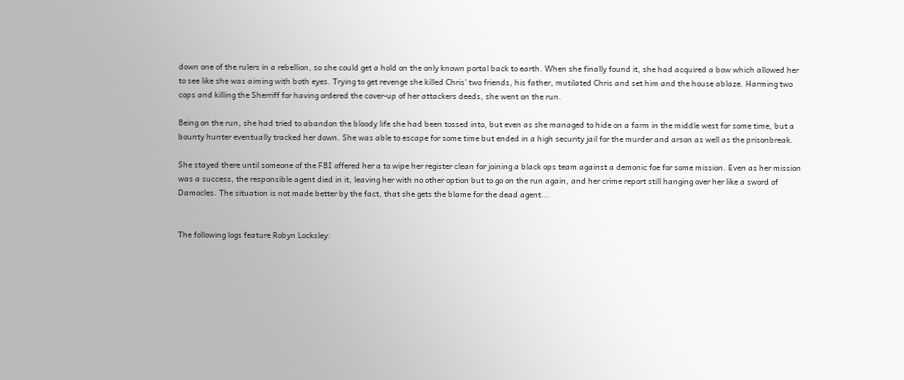down one of the rulers in a rebellion, so she could get a hold on the only known portal back to earth. When she finally found it, she had acquired a bow which allowed her to see like she was aiming with both eyes. Trying to get revenge she killed Chris' two friends, his father, mutilated Chris and set him and the house ablaze. Harming two cops and killing the Sherriff for having ordered the cover-up of her attackers deeds, she went on the run.

Being on the run, she had tried to abandon the bloody life she had been tossed into, but even as she managed to hide on a farm in the middle west for some time, but a bounty hunter eventually tracked her down. She was able to escape for some time but ended in a high security jail for the murder and arson as well as the prisonbreak.

She stayed there until someone of the FBI offered her a to wipe her register clean for joining a black ops team against a demonic foe for some mission. Even as her mission was a success, the responsible agent died in it, leaving her with no other option but to go on the run again, and her crime report still hanging over her like a sword of Damocles. The situation is not made better by the fact, that she gets the blame for the dead agent...


The following logs feature Robyn Locksley: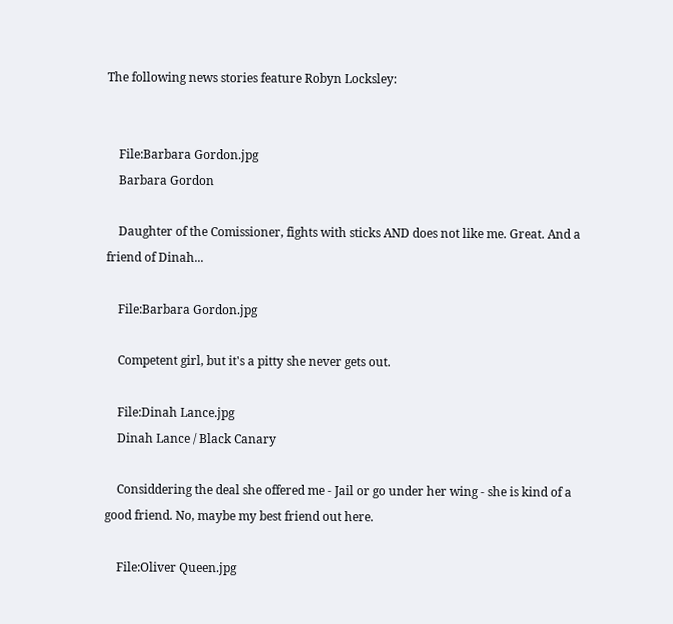The following news stories feature Robyn Locksley:


    File:Barbara Gordon.jpg
    Barbara Gordon

    Daughter of the Comissioner, fights with sticks AND does not like me. Great. And a friend of Dinah...

    File:Barbara Gordon.jpg

    Competent girl, but it's a pitty she never gets out.

    File:Dinah Lance.jpg
    Dinah Lance / Black Canary

    Considdering the deal she offered me - Jail or go under her wing - she is kind of a good friend. No, maybe my best friend out here.

    File:Oliver Queen.jpg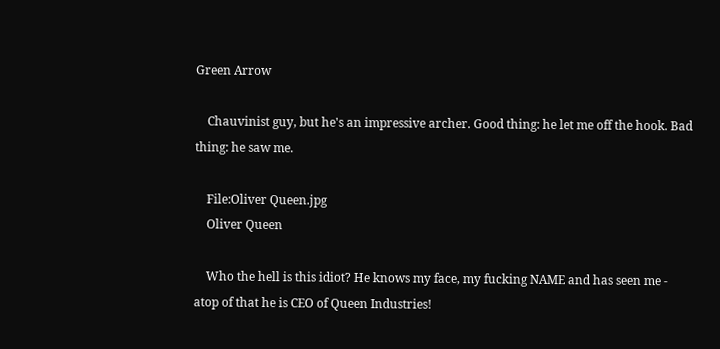Green Arrow

    Chauvinist guy, but he's an impressive archer. Good thing: he let me off the hook. Bad thing: he saw me.

    File:Oliver Queen.jpg
    Oliver Queen

    Who the hell is this idiot? He knows my face, my fucking NAME and has seen me - atop of that he is CEO of Queen Industries!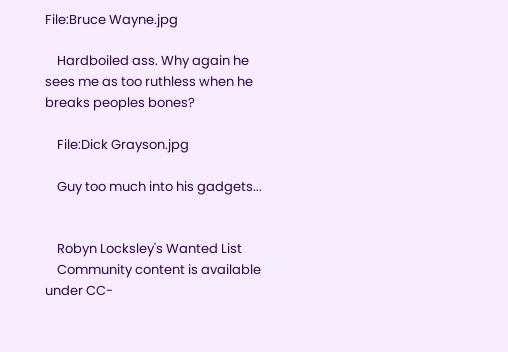File:Bruce Wayne.jpg

    Hardboiled ass. Why again he sees me as too ruthless when he breaks peoples bones?

    File:Dick Grayson.jpg

    Guy too much into his gadgets...


    Robyn Locksley's Wanted List
    Community content is available under CC-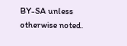BY-SA unless otherwise noted.